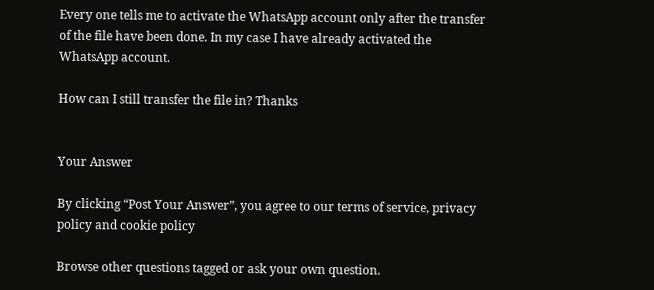Every one tells me to activate the WhatsApp account only after the transfer of the file have been done. In my case I have already activated the WhatsApp account.

How can I still transfer the file in? Thanks


Your Answer

By clicking “Post Your Answer”, you agree to our terms of service, privacy policy and cookie policy

Browse other questions tagged or ask your own question.